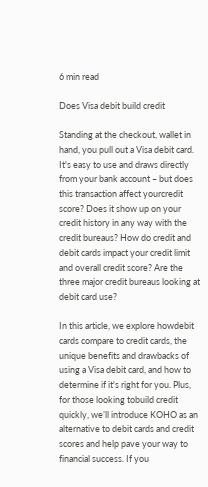6 min read

Does Visa debit build credit

Standing at the checkout, wallet in hand, you pull out a Visa debit card. It's easy to use and draws directly from your bank account – but does this transaction affect yourcredit score? Does it show up on your credit history in any way with the credit bureaus? How do credit and debit cards impact your credit limit and overall credit score? Are the three major credit bureaus looking at debit card use?

In this article, we explore howdebit cards compare to credit cards, the unique benefits and drawbacks of using a Visa debit card, and how to determine if it's right for you. Plus, for those looking tobuild credit quickly, we’ll introduce KOHO as an alternative to debit cards and credit scores and help pave your way to financial success. If you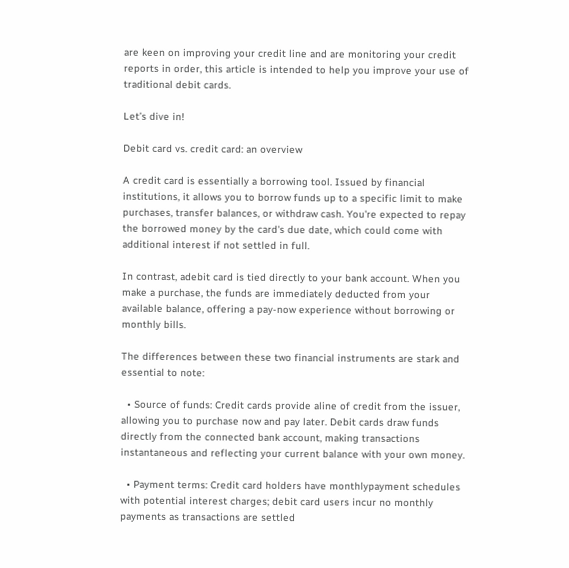are keen on improving your credit line and are monitoring your credit reports in order, this article is intended to help you improve your use of traditional debit cards.

Let’s dive in!

Debit card vs. credit card: an overview

A credit card is essentially a borrowing tool. Issued by financial institutions, it allows you to borrow funds up to a specific limit to make purchases, transfer balances, or withdraw cash. You're expected to repay the borrowed money by the card's due date, which could come with additional interest if not settled in full.

In contrast, adebit card is tied directly to your bank account. When you make a purchase, the funds are immediately deducted from your available balance, offering a pay-now experience without borrowing or monthly bills.

The differences between these two financial instruments are stark and essential to note:

  • Source of funds: Credit cards provide aline of credit from the issuer, allowing you to purchase now and pay later. Debit cards draw funds directly from the connected bank account, making transactions instantaneous and reflecting your current balance with your own money.

  • Payment terms: Credit card holders have monthlypayment schedules with potential interest charges; debit card users incur no monthly payments as transactions are settled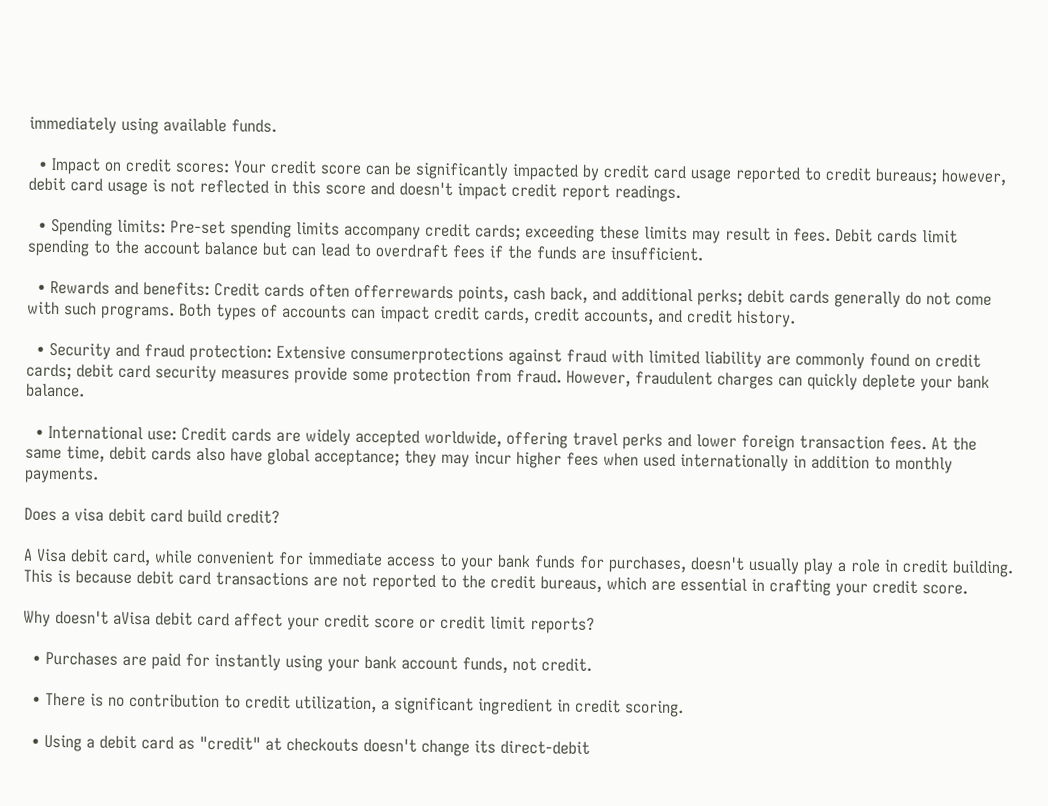immediately using available funds.

  • Impact on credit scores: Your credit score can be significantly impacted by credit card usage reported to credit bureaus; however, debit card usage is not reflected in this score and doesn't impact credit report readings.

  • Spending limits: Pre-set spending limits accompany credit cards; exceeding these limits may result in fees. Debit cards limit spending to the account balance but can lead to overdraft fees if the funds are insufficient.

  • Rewards and benefits: Credit cards often offerrewards points, cash back, and additional perks; debit cards generally do not come with such programs. Both types of accounts can impact credit cards, credit accounts, and credit history.

  • Security and fraud protection: Extensive consumerprotections against fraud with limited liability are commonly found on credit cards; debit card security measures provide some protection from fraud. However, fraudulent charges can quickly deplete your bank balance.

  • International use: Credit cards are widely accepted worldwide, offering travel perks and lower foreign transaction fees. At the same time, debit cards also have global acceptance; they may incur higher fees when used internationally in addition to monthly payments.

Does a visa debit card build credit?

A Visa debit card, while convenient for immediate access to your bank funds for purchases, doesn't usually play a role in credit building. This is because debit card transactions are not reported to the credit bureaus, which are essential in crafting your credit score.

Why doesn't aVisa debit card affect your credit score or credit limit reports?

  • Purchases are paid for instantly using your bank account funds, not credit.

  • There is no contribution to credit utilization, a significant ingredient in credit scoring.

  • Using a debit card as "credit" at checkouts doesn't change its direct-debit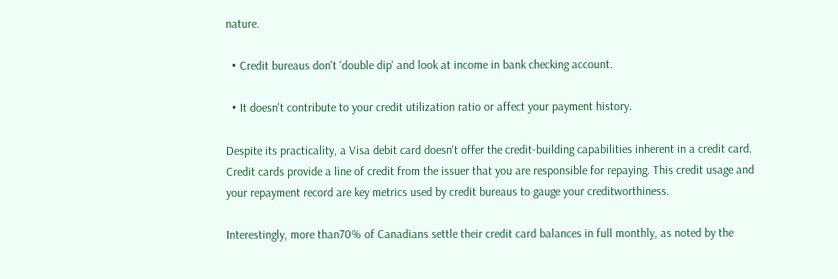nature.

  • Credit bureaus don't 'double dip' and look at income in bank checking account.

  • It doesn't contribute to your credit utilization ratio or affect your payment history.

Despite its practicality, a Visa debit card doesn't offer the credit-building capabilities inherent in a credit card. Credit cards provide a line of credit from the issuer that you are responsible for repaying. This credit usage and your repayment record are key metrics used by credit bureaus to gauge your creditworthiness.

Interestingly, more than70% of Canadians settle their credit card balances in full monthly, as noted by the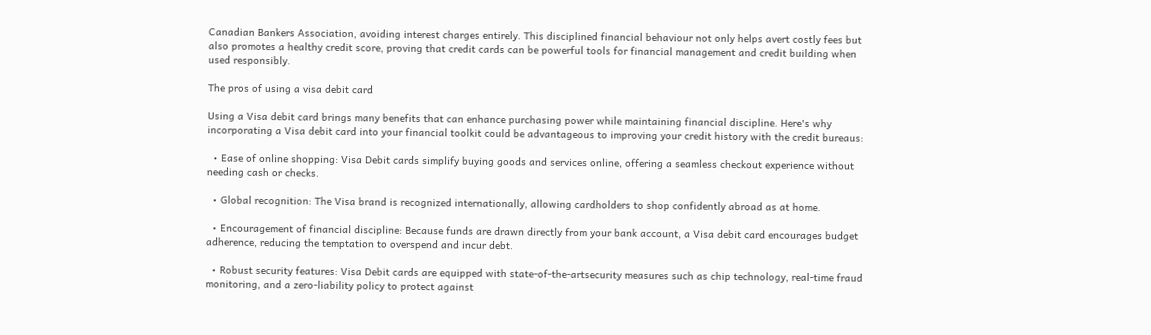Canadian Bankers Association, avoiding interest charges entirely. This disciplined financial behaviour not only helps avert costly fees but also promotes a healthy credit score, proving that credit cards can be powerful tools for financial management and credit building when used responsibly.

The pros of using a visa debit card

Using a Visa debit card brings many benefits that can enhance purchasing power while maintaining financial discipline. Here's why incorporating a Visa debit card into your financial toolkit could be advantageous to improving your credit history with the credit bureaus:

  • Ease of online shopping: Visa Debit cards simplify buying goods and services online, offering a seamless checkout experience without needing cash or checks.

  • Global recognition: The Visa brand is recognized internationally, allowing cardholders to shop confidently abroad as at home.

  • Encouragement of financial discipline: Because funds are drawn directly from your bank account, a Visa debit card encourages budget adherence, reducing the temptation to overspend and incur debt.

  • Robust security features: Visa Debit cards are equipped with state-of-the-artsecurity measures such as chip technology, real-time fraud monitoring, and a zero-liability policy to protect against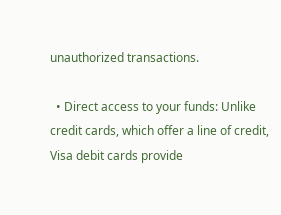unauthorized transactions.

  • Direct access to your funds: Unlike credit cards, which offer a line of credit, Visa debit cards provide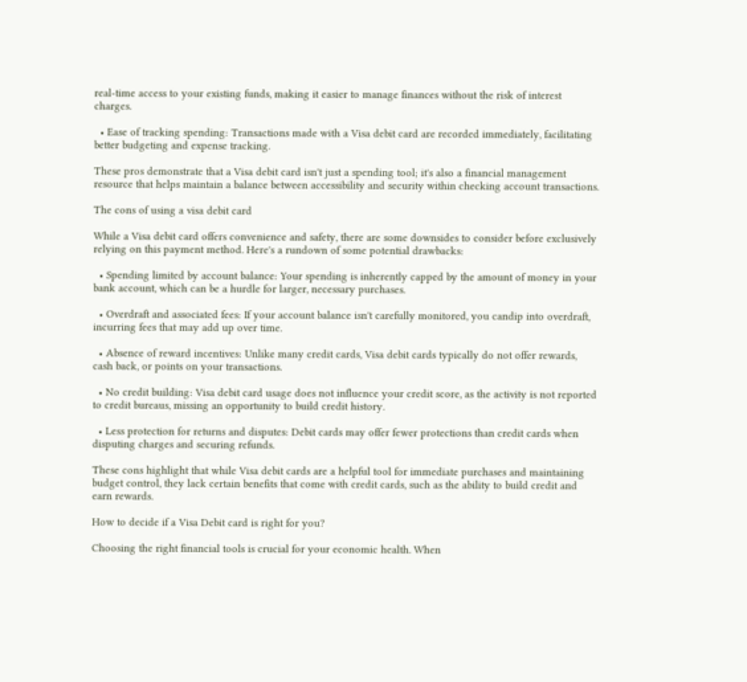real-time access to your existing funds, making it easier to manage finances without the risk of interest charges.

  • Ease of tracking spending: Transactions made with a Visa debit card are recorded immediately, facilitating better budgeting and expense tracking.

These pros demonstrate that a Visa debit card isn't just a spending tool; it's also a financial management resource that helps maintain a balance between accessibility and security within checking account transactions.

The cons of using a visa debit card

While a Visa debit card offers convenience and safety, there are some downsides to consider before exclusively relying on this payment method. Here's a rundown of some potential drawbacks:

  • Spending limited by account balance: Your spending is inherently capped by the amount of money in your bank account, which can be a hurdle for larger, necessary purchases.

  • Overdraft and associated fees: If your account balance isn't carefully monitored, you candip into overdraft, incurring fees that may add up over time.

  • Absence of reward incentives: Unlike many credit cards, Visa debit cards typically do not offer rewards, cash back, or points on your transactions.

  • No credit building: Visa debit card usage does not influence your credit score, as the activity is not reported to credit bureaus, missing an opportunity to build credit history.

  • Less protection for returns and disputes: Debit cards may offer fewer protections than credit cards when disputing charges and securing refunds.

These cons highlight that while Visa debit cards are a helpful tool for immediate purchases and maintaining budget control, they lack certain benefits that come with credit cards, such as the ability to build credit and earn rewards.

How to decide if a Visa Debit card is right for you?

Choosing the right financial tools is crucial for your economic health. When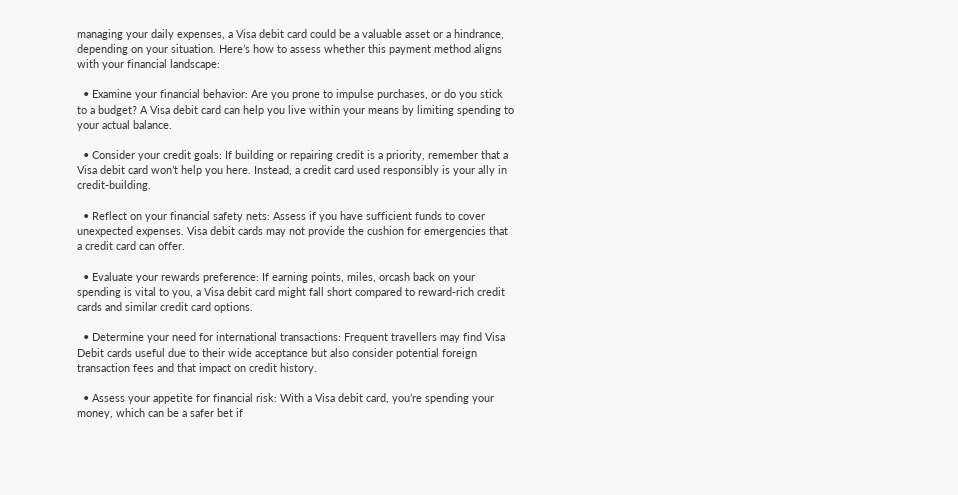managing your daily expenses, a Visa debit card could be a valuable asset or a hindrance, depending on your situation. Here’s how to assess whether this payment method aligns with your financial landscape:

  • Examine your financial behavior: Are you prone to impulse purchases, or do you stick to a budget? A Visa debit card can help you live within your means by limiting spending to your actual balance.

  • Consider your credit goals: If building or repairing credit is a priority, remember that a Visa debit card won’t help you here. Instead, a credit card used responsibly is your ally in credit-building.

  • Reflect on your financial safety nets: Assess if you have sufficient funds to cover unexpected expenses. Visa debit cards may not provide the cushion for emergencies that a credit card can offer.

  • Evaluate your rewards preference: If earning points, miles, orcash back on your spending is vital to you, a Visa debit card might fall short compared to reward-rich credit cards and similar credit card options.

  • Determine your need for international transactions: Frequent travellers may find Visa Debit cards useful due to their wide acceptance but also consider potential foreign transaction fees and that impact on credit history.

  • Assess your appetite for financial risk: With a Visa debit card, you’re spending your money, which can be a safer bet if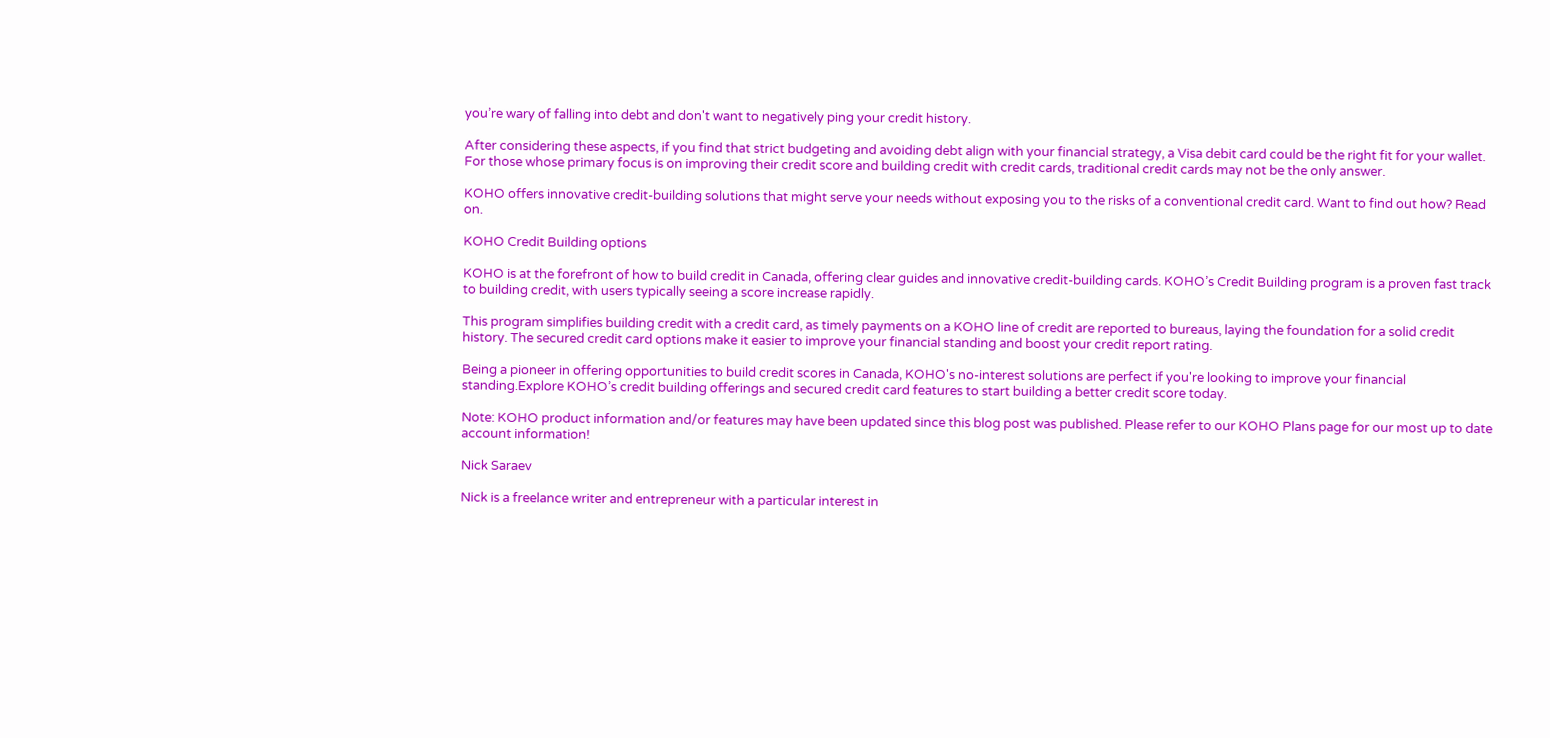you’re wary of falling into debt and don't want to negatively ping your credit history.

After considering these aspects, if you find that strict budgeting and avoiding debt align with your financial strategy, a Visa debit card could be the right fit for your wallet. For those whose primary focus is on improving their credit score and building credit with credit cards, traditional credit cards may not be the only answer.

KOHO offers innovative credit-building solutions that might serve your needs without exposing you to the risks of a conventional credit card. Want to find out how? Read on.

KOHO Credit Building options

KOHO is at the forefront of how to build credit in Canada, offering clear guides and innovative credit-building cards. KOHO’s Credit Building program is a proven fast track to building credit, with users typically seeing a score increase rapidly.

This program simplifies building credit with a credit card, as timely payments on a KOHO line of credit are reported to bureaus, laying the foundation for a solid credit history. The secured credit card options make it easier to improve your financial standing and boost your credit report rating.

Being a pioneer in offering opportunities to build credit scores in Canada, KOHO's no-interest solutions are perfect if you're looking to improve your financial standing.Explore KOHO’s credit building offerings and secured credit card features to start building a better credit score today.

Note: KOHO product information and/or features may have been updated since this blog post was published. Please refer to our KOHO Plans page for our most up to date account information!

Nick Saraev

Nick is a freelance writer and entrepreneur with a particular interest in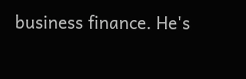business finance. He's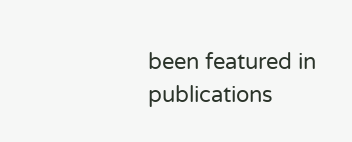been featured in publications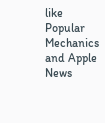like Popular Mechanics and Apple News